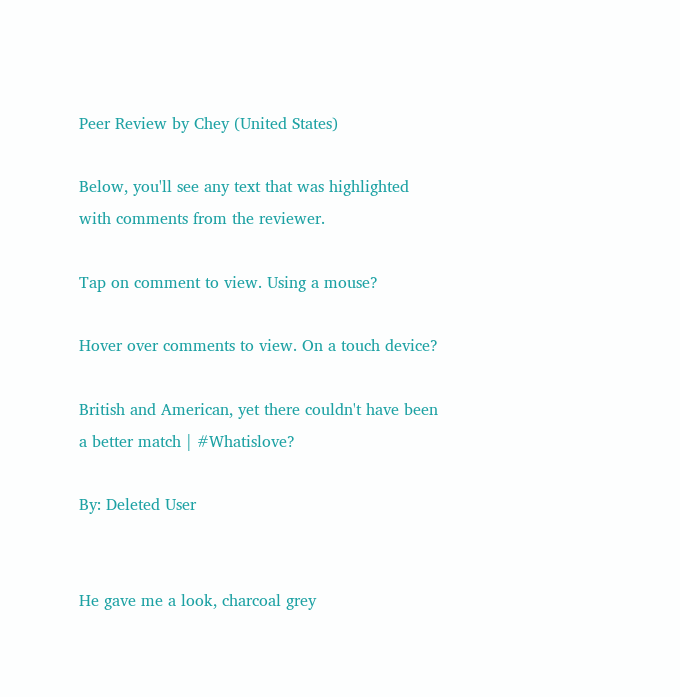Peer Review by Chey (United States)

Below, you'll see any text that was highlighted with comments from the reviewer.

Tap on comment to view. Using a mouse?

Hover over comments to view. On a touch device?

British and American, yet there couldn't have been a better match | #Whatislove?

By: Deleted User


He gave me a look, charcoal grey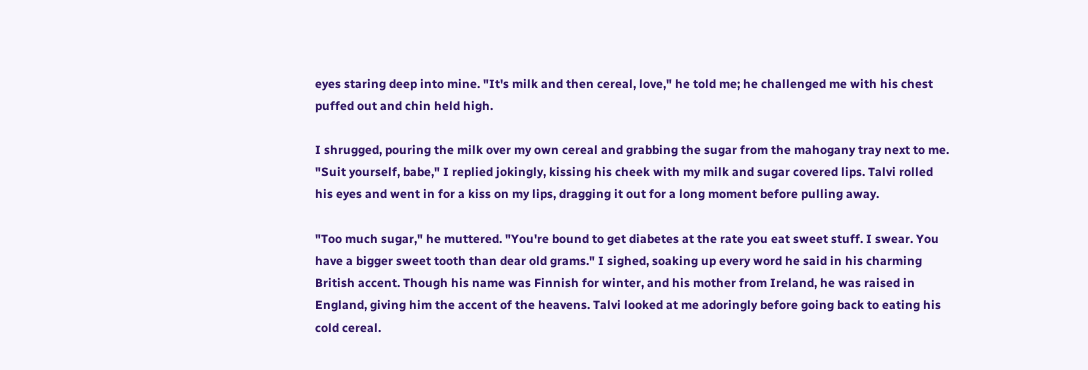eyes staring deep into mine. "It's milk and then cereal, love," he told me; he challenged me with his chest puffed out and chin held high.

I shrugged, pouring the milk over my own cereal and grabbing the sugar from the mahogany tray next to me. "Suit yourself, babe," I replied jokingly, kissing his cheek with my milk and sugar covered lips. Talvi rolled his eyes and went in for a kiss on my lips, dragging it out for a long moment before pulling away.

"Too much sugar," he muttered. "You're bound to get diabetes at the rate you eat sweet stuff. I swear. You have a bigger sweet tooth than dear old grams." I sighed, soaking up every word he said in his charming British accent. Though his name was Finnish for winter, and his mother from Ireland, he was raised in England, giving him the accent of the heavens. Talvi looked at me adoringly before going back to eating his cold cereal.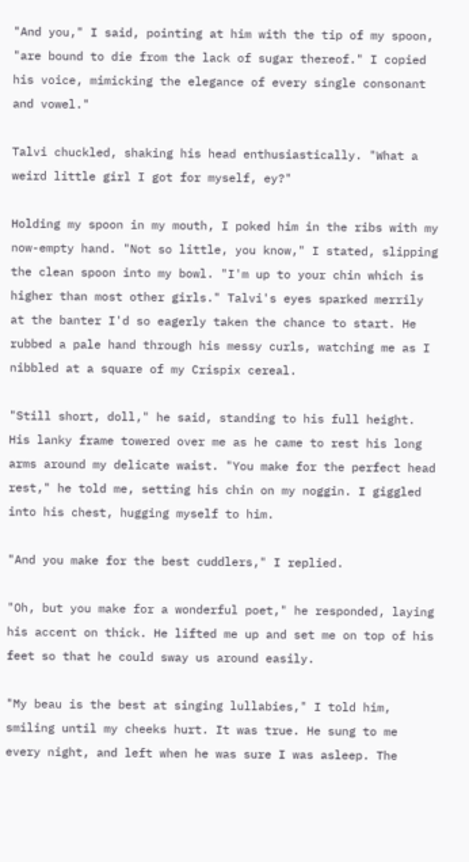"And you," I said, pointing at him with the tip of my spoon, "are bound to die from the lack of sugar thereof." I copied his voice, mimicking the elegance of every single consonant and vowel."

Talvi chuckled, shaking his head enthusiastically. "What a weird little girl I got for myself, ey?"

Holding my spoon in my mouth, I poked him in the ribs with my now-empty hand. "Not so little, you know," I stated, slipping the clean spoon into my bowl. "I'm up to your chin which is higher than most other girls." Talvi's eyes sparked merrily at the banter I'd so eagerly taken the chance to start. He rubbed a pale hand through his messy curls, watching me as I nibbled at a square of my Crispix cereal.

"Still short, doll," he said, standing to his full height. His lanky frame towered over me as he came to rest his long arms around my delicate waist. "You make for the perfect head rest," he told me, setting his chin on my noggin. I giggled into his chest, hugging myself to him.

"And you make for the best cuddlers," I replied.

"Oh, but you make for a wonderful poet," he responded, laying his accent on thick. He lifted me up and set me on top of his feet so that he could sway us around easily.

"My beau is the best at singing lullabies," I told him, smiling until my cheeks hurt. It was true. He sung to me every night, and left when he was sure I was asleep. The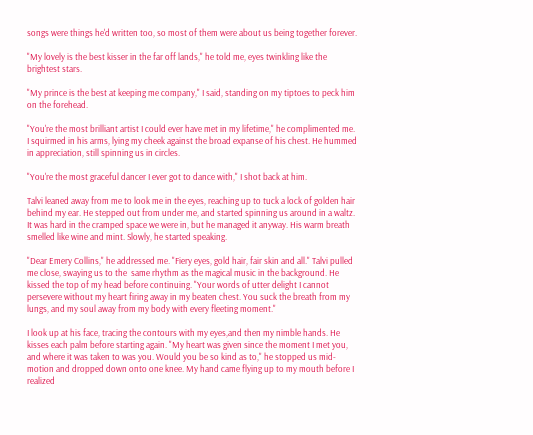songs were things he'd written too, so most of them were about us being together forever.

"My lovely is the best kisser in the far off lands," he told me, eyes twinkling like the brightest stars.

"My prince is the best at keeping me company," I said, standing on my tiptoes to peck him on the forehead.

"You're the most brilliant artist I could ever have met in my lifetime," he complimented me. I squirmed in his arms, lying my cheek against the broad expanse of his chest. He hummed in appreciation, still spinning us in circles.

"You're the most graceful dancer I ever got to dance with," I shot back at him.

Talvi leaned away from me to look me in the eyes, reaching up to tuck a lock of golden hair behind my ear. He stepped out from under me, and started spinning us around in a waltz. It was hard in the cramped space we were in, but he managed it anyway. His warm breath smelled like wine and mint. Slowly, he started speaking.

"Dear Emery Collins," he addressed me. "Fiery eyes, gold hair, fair skin and all." Talvi pulled me close, swaying us to the  same rhythm as the magical music in the background. He kissed the top of my head before continuing. "Your words of utter delight I cannot persevere without my heart firing away in my beaten chest. You suck the breath from my lungs, and my soul away from my body with every fleeting moment."

I look up at his face, tracing the contours with my eyes,and then my nimble hands. He kisses each palm before starting again. "My heart was given since the moment I met you, and where it was taken to was you. Would you be so kind as to," he stopped us mid-motion and dropped down onto one knee. My hand came flying up to my mouth before I realized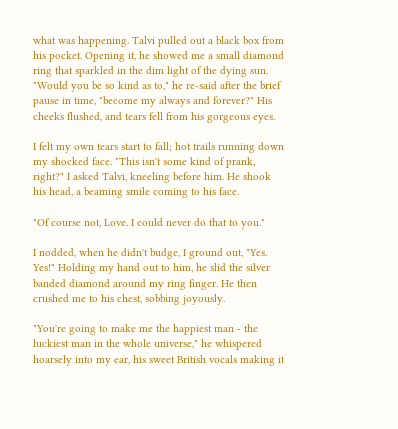what was happening. Talvi pulled out a black box from his pocket. Opening it, he showed me a small diamond ring that sparkled in the dim light of the dying sun. "Would you be so kind as to," he re-said after the brief pause in time, "become my always and forever?" His cheeks flushed, and tears fell from his gorgeous eyes.

I felt my own tears start to fall; hot trails running down my shocked face. "This isn't some kind of prank, right?" I asked Talvi, kneeling before him. He shook his head, a beaming smile coming to his face.

"Of course not, Love. I could never do that to you."

I nodded, when he didn't budge, I ground out, "Yes. Yes!" Holding my hand out to him, he slid the silver banded diamond around my ring finger. He then crushed me to his chest, sobbing joyously.

"You're going to make me the happiest man - the luckiest man in the whole universe," he whispered hoarsely into my ear, his sweet British vocals making it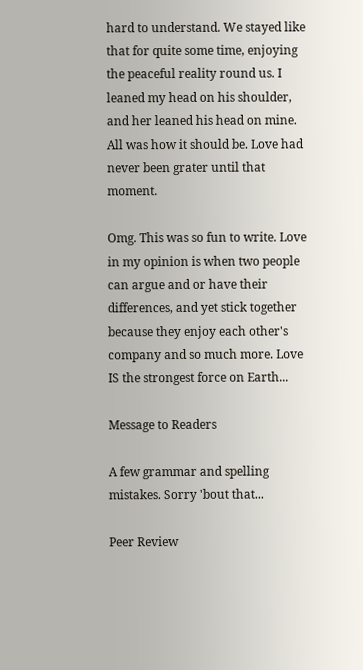hard to understand. We stayed like that for quite some time, enjoying the peaceful reality round us. I leaned my head on his shoulder, and her leaned his head on mine. All was how it should be. Love had never been grater until that moment.

Omg. This was so fun to write. Love in my opinion is when two people can argue and or have their differences, and yet stick together because they enjoy each other's company and so much more. Love IS the strongest force on Earth...

Message to Readers

A few grammar and spelling mistakes. Sorry 'bout that...

Peer Review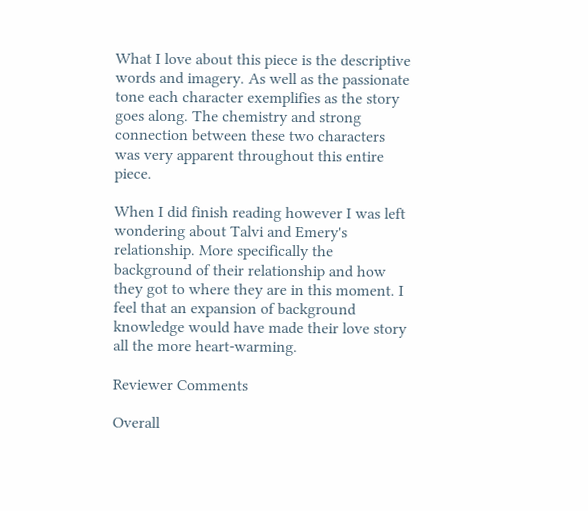What I love about this piece is the descriptive words and imagery. As well as the passionate tone each character exemplifies as the story goes along. The chemistry and strong connection between these two characters was very apparent throughout this entire piece.

When I did finish reading however I was left wondering about Talvi and Emery's relationship. More specifically the background of their relationship and how they got to where they are in this moment. I feel that an expansion of background knowledge would have made their love story all the more heart-warming.

Reviewer Comments

Overall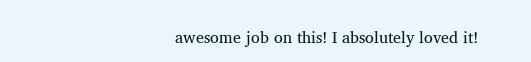awesome job on this! I absolutely loved it!